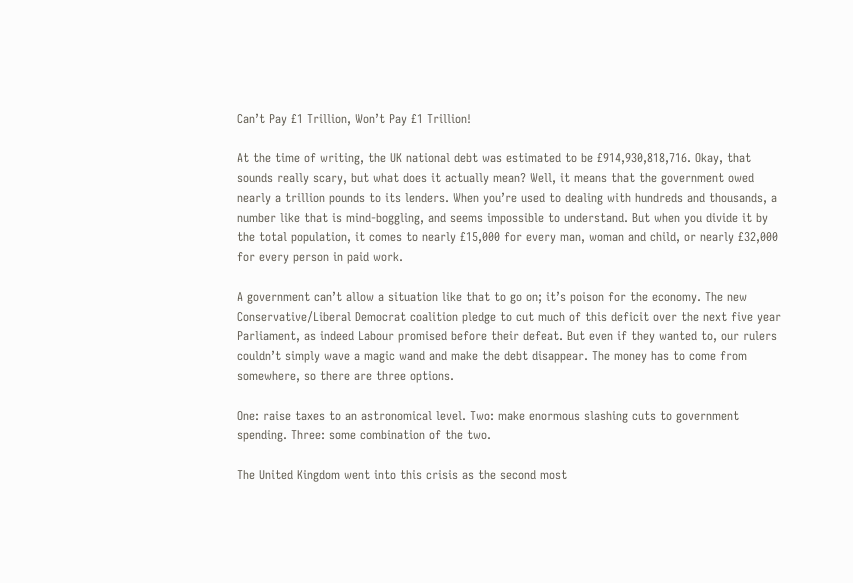Can’t Pay £1 Trillion, Won’t Pay £1 Trillion!

At the time of writing, the UK national debt was estimated to be £914,930,818,716. Okay, that sounds really scary, but what does it actually mean? Well, it means that the government owed nearly a trillion pounds to its lenders. When you’re used to dealing with hundreds and thousands, a number like that is mind-boggling, and seems impossible to understand. But when you divide it by the total population, it comes to nearly £15,000 for every man, woman and child, or nearly £32,000 for every person in paid work.

A government can’t allow a situation like that to go on; it’s poison for the economy. The new Conservative/Liberal Democrat coalition pledge to cut much of this deficit over the next five year Parliament, as indeed Labour promised before their defeat. But even if they wanted to, our rulers couldn’t simply wave a magic wand and make the debt disappear. The money has to come from somewhere, so there are three options.

One: raise taxes to an astronomical level. Two: make enormous slashing cuts to government spending. Three: some combination of the two.

The United Kingdom went into this crisis as the second most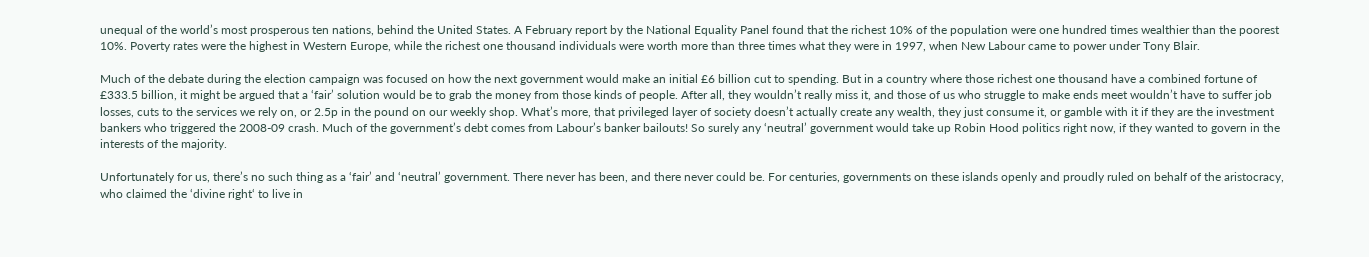unequal of the world’s most prosperous ten nations, behind the United States. A February report by the National Equality Panel found that the richest 10% of the population were one hundred times wealthier than the poorest 10%. Poverty rates were the highest in Western Europe, while the richest one thousand individuals were worth more than three times what they were in 1997, when New Labour came to power under Tony Blair.

Much of the debate during the election campaign was focused on how the next government would make an initial £6 billion cut to spending. But in a country where those richest one thousand have a combined fortune of £333.5 billion, it might be argued that a ‘fair’ solution would be to grab the money from those kinds of people. After all, they wouldn’t really miss it, and those of us who struggle to make ends meet wouldn’t have to suffer job losses, cuts to the services we rely on, or 2.5p in the pound on our weekly shop. What’s more, that privileged layer of society doesn’t actually create any wealth, they just consume it, or gamble with it if they are the investment bankers who triggered the 2008-09 crash. Much of the government’s debt comes from Labour’s banker bailouts! So surely any ‘neutral’ government would take up Robin Hood politics right now, if they wanted to govern in the interests of the majority.

Unfortunately for us, there’s no such thing as a ‘fair’ and ‘neutral’ government. There never has been, and there never could be. For centuries, governments on these islands openly and proudly ruled on behalf of the aristocracy, who claimed the ‘divine right‘ to live in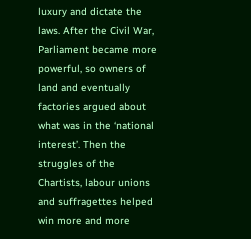luxury and dictate the laws. After the Civil War, Parliament became more powerful, so owners of land and eventually factories argued about what was in the ‘national interest’. Then the struggles of the Chartists, labour unions and suffragettes helped win more and more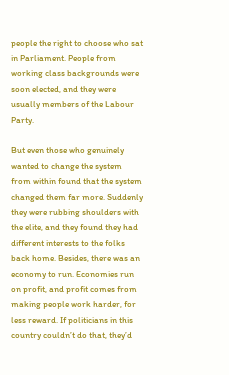people the right to choose who sat in Parliament. People from working class backgrounds were soon elected, and they were usually members of the Labour Party.

But even those who genuinely wanted to change the system from within found that the system changed them far more. Suddenly they were rubbing shoulders with the elite, and they found they had different interests to the folks back home. Besides, there was an economy to run. Economies run on profit, and profit comes from making people work harder, for less reward. If politicians in this country couldn’t do that, they’d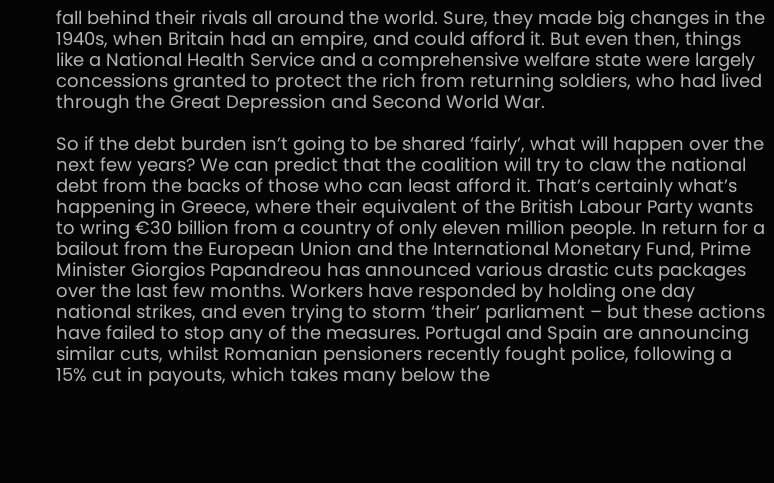fall behind their rivals all around the world. Sure, they made big changes in the 1940s, when Britain had an empire, and could afford it. But even then, things like a National Health Service and a comprehensive welfare state were largely concessions granted to protect the rich from returning soldiers, who had lived through the Great Depression and Second World War.

So if the debt burden isn’t going to be shared ‘fairly’, what will happen over the next few years? We can predict that the coalition will try to claw the national debt from the backs of those who can least afford it. That’s certainly what’s happening in Greece, where their equivalent of the British Labour Party wants to wring €30 billion from a country of only eleven million people. In return for a bailout from the European Union and the International Monetary Fund, Prime Minister Giorgios Papandreou has announced various drastic cuts packages over the last few months. Workers have responded by holding one day national strikes, and even trying to storm ‘their’ parliament – but these actions have failed to stop any of the measures. Portugal and Spain are announcing similar cuts, whilst Romanian pensioners recently fought police, following a 15% cut in payouts, which takes many below the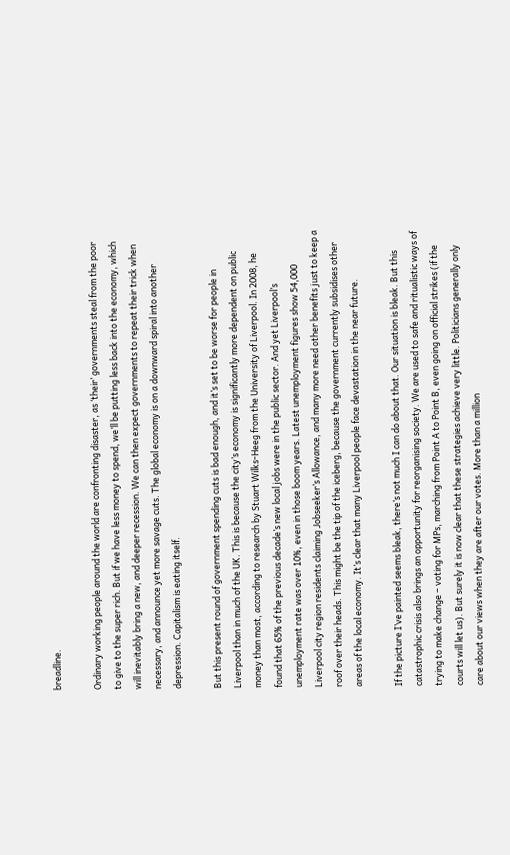breadline.

Ordinary working people around the world are confronting disaster, as ‘their’ governments steal from the poor to give to the super rich. But if we have less money to spend, we’ll be putting less back into the economy, which will inevitably bring a new, and deeper recession. We can then expect governments to repeat their trick when necessary, and announce yet more savage cuts. The global economy is on a downward spiral into another depression. Capitalism is eating itself.

But this present round of government spending cuts is bad enough, and it’s set to be worse for people in Liverpool than in much of the UK. This is because the city’s economy is significantly more dependent on public money than most, according to research by Stuart Wilks-Heeg from the University of Liverpool. In 2008, he found that 65% of the previous decade’s new local jobs were in the public sector. And yet Liverpool’s unemployment rate was over 10%, even in those boom years. Latest unemployment figures show 54,000 Liverpool city region residents claiming Jobseeker’s Allowance, and many more need other benefits just to keep a roof over their heads. This might be the tip of the iceberg, because the government currently subsidises other areas of the local economy. It’s clear that many Liverpool people face devastation in the near future.

If the picture I’ve painted seems bleak, there’s not much I can do about that. Our situation is bleak. But this catastrophic crisis also brings an opportunity for reorganising society. We are used to safe and ritualistic ways of trying to make change – voting for MPs, marching from Point A to Point B, even going on official strikes (if the courts will let us). But surely it is now clear that these strategies achieve very little. Politicians generally only care about our views when they are after our votes. More than a million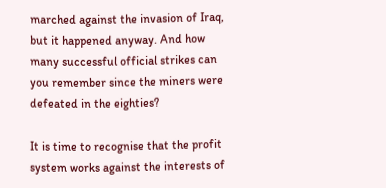marched against the invasion of Iraq, but it happened anyway. And how many successful official strikes can you remember since the miners were defeated in the eighties?

It is time to recognise that the profit system works against the interests of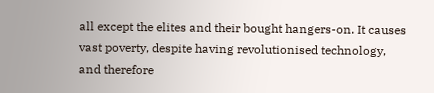all except the elites and their bought hangers-on. It causes vast poverty, despite having revolutionised technology, and therefore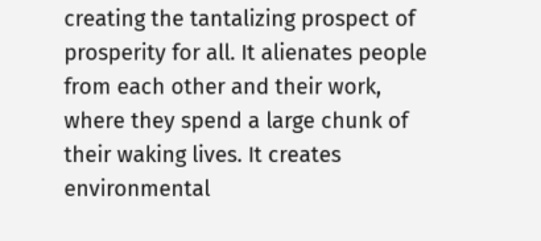creating the tantalizing prospect of prosperity for all. It alienates people from each other and their work, where they spend a large chunk of their waking lives. It creates environmental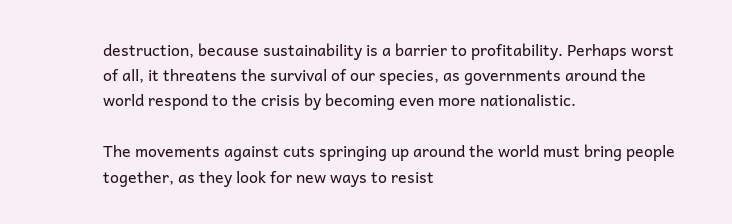destruction, because sustainability is a barrier to profitability. Perhaps worst of all, it threatens the survival of our species, as governments around the world respond to the crisis by becoming even more nationalistic.

The movements against cuts springing up around the world must bring people together, as they look for new ways to resist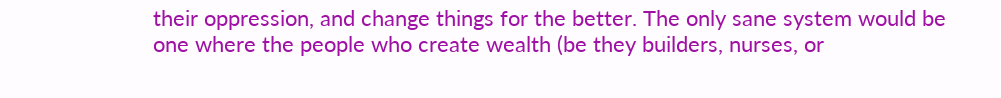their oppression, and change things for the better. The only sane system would be one where the people who create wealth (be they builders, nurses, or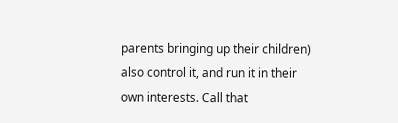parents bringing up their children) also control it, and run it in their own interests. Call that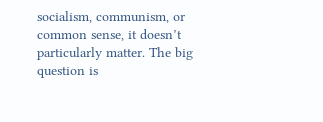socialism, communism, or common sense, it doesn’t particularly matter. The big question is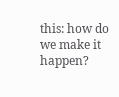this: how do we make it happen?